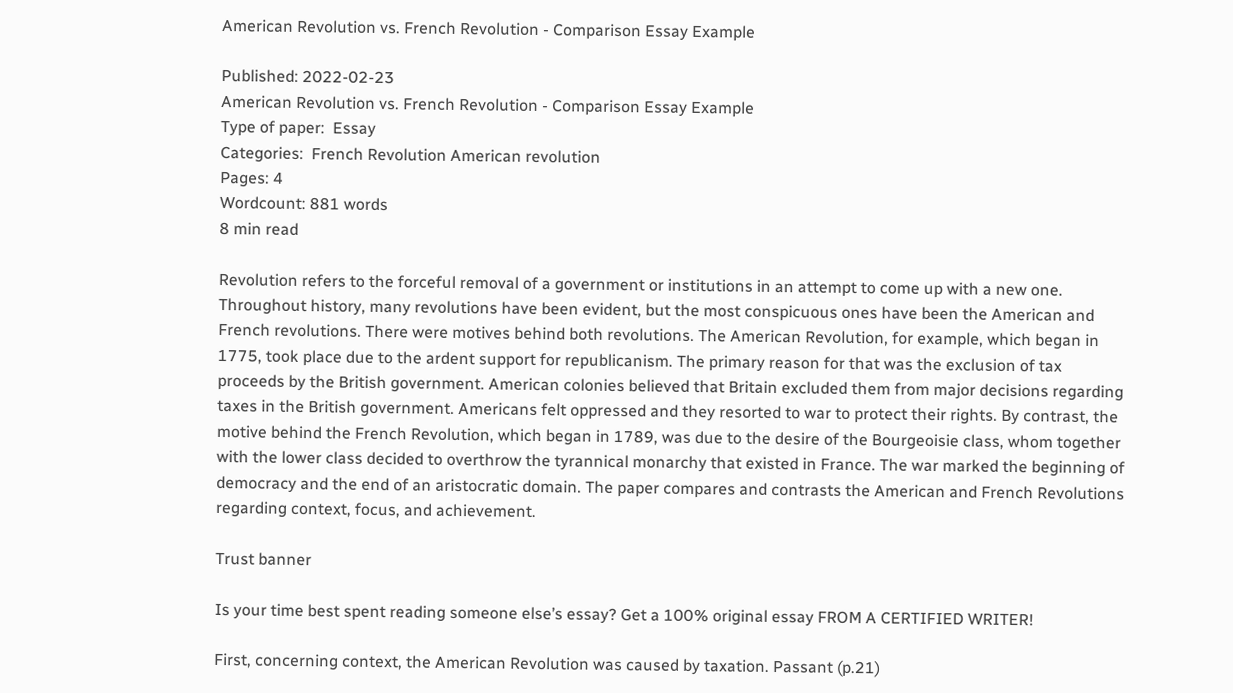American Revolution vs. French Revolution - Comparison Essay Example

Published: 2022-02-23
American Revolution vs. French Revolution - Comparison Essay Example
Type of paper:  Essay
Categories:  French Revolution American revolution
Pages: 4
Wordcount: 881 words
8 min read

Revolution refers to the forceful removal of a government or institutions in an attempt to come up with a new one. Throughout history, many revolutions have been evident, but the most conspicuous ones have been the American and French revolutions. There were motives behind both revolutions. The American Revolution, for example, which began in 1775, took place due to the ardent support for republicanism. The primary reason for that was the exclusion of tax proceeds by the British government. American colonies believed that Britain excluded them from major decisions regarding taxes in the British government. Americans felt oppressed and they resorted to war to protect their rights. By contrast, the motive behind the French Revolution, which began in 1789, was due to the desire of the Bourgeoisie class, whom together with the lower class decided to overthrow the tyrannical monarchy that existed in France. The war marked the beginning of democracy and the end of an aristocratic domain. The paper compares and contrasts the American and French Revolutions regarding context, focus, and achievement.

Trust banner

Is your time best spent reading someone else’s essay? Get a 100% original essay FROM A CERTIFIED WRITER!

First, concerning context, the American Revolution was caused by taxation. Passant (p.21)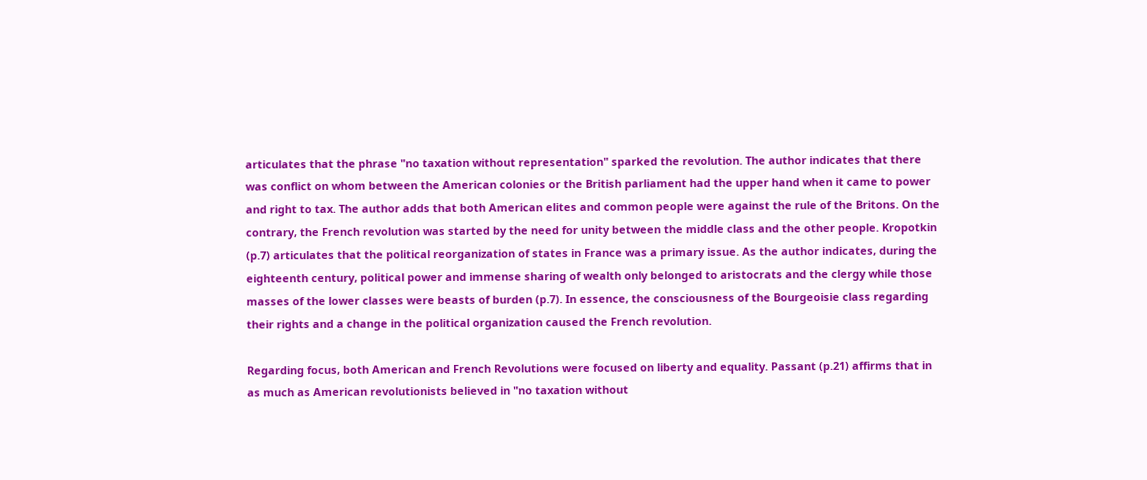articulates that the phrase "no taxation without representation" sparked the revolution. The author indicates that there was conflict on whom between the American colonies or the British parliament had the upper hand when it came to power and right to tax. The author adds that both American elites and common people were against the rule of the Britons. On the contrary, the French revolution was started by the need for unity between the middle class and the other people. Kropotkin (p.7) articulates that the political reorganization of states in France was a primary issue. As the author indicates, during the eighteenth century, political power and immense sharing of wealth only belonged to aristocrats and the clergy while those masses of the lower classes were beasts of burden (p.7). In essence, the consciousness of the Bourgeoisie class regarding their rights and a change in the political organization caused the French revolution.

Regarding focus, both American and French Revolutions were focused on liberty and equality. Passant (p.21) affirms that in as much as American revolutionists believed in "no taxation without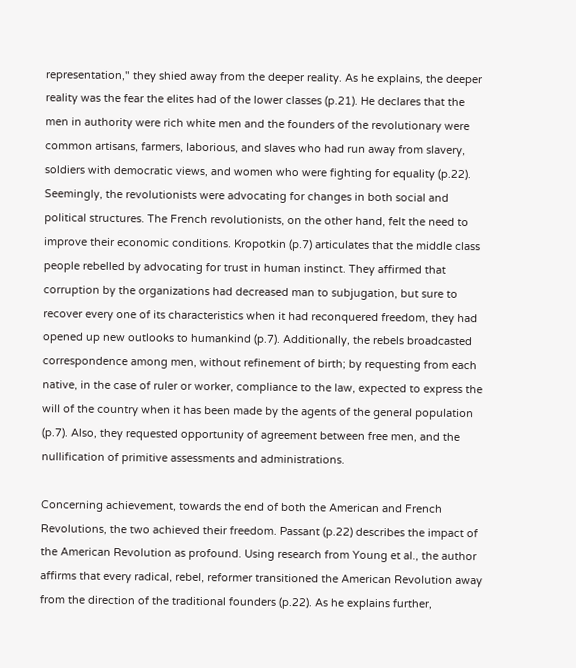representation," they shied away from the deeper reality. As he explains, the deeper reality was the fear the elites had of the lower classes (p.21). He declares that the men in authority were rich white men and the founders of the revolutionary were common artisans, farmers, laborious, and slaves who had run away from slavery, soldiers with democratic views, and women who were fighting for equality (p.22). Seemingly, the revolutionists were advocating for changes in both social and political structures. The French revolutionists, on the other hand, felt the need to improve their economic conditions. Kropotkin (p.7) articulates that the middle class people rebelled by advocating for trust in human instinct. They affirmed that corruption by the organizations had decreased man to subjugation, but sure to recover every one of its characteristics when it had reconquered freedom, they had opened up new outlooks to humankind (p.7). Additionally, the rebels broadcasted correspondence among men, without refinement of birth; by requesting from each native, in the case of ruler or worker, compliance to the law, expected to express the will of the country when it has been made by the agents of the general population (p.7). Also, they requested opportunity of agreement between free men, and the nullification of primitive assessments and administrations.

Concerning achievement, towards the end of both the American and French Revolutions, the two achieved their freedom. Passant (p.22) describes the impact of the American Revolution as profound. Using research from Young et al., the author affirms that every radical, rebel, reformer transitioned the American Revolution away from the direction of the traditional founders (p.22). As he explains further,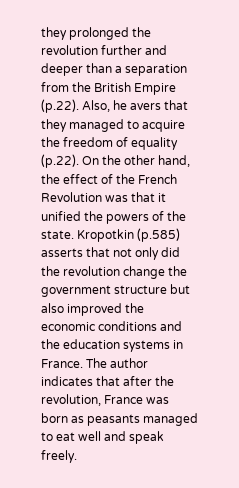they prolonged the revolution further and deeper than a separation from the British Empire (p.22). Also, he avers that they managed to acquire the freedom of equality (p.22). On the other hand, the effect of the French Revolution was that it unified the powers of the state. Kropotkin (p.585) asserts that not only did the revolution change the government structure but also improved the economic conditions and the education systems in France. The author indicates that after the revolution, France was born as peasants managed to eat well and speak freely.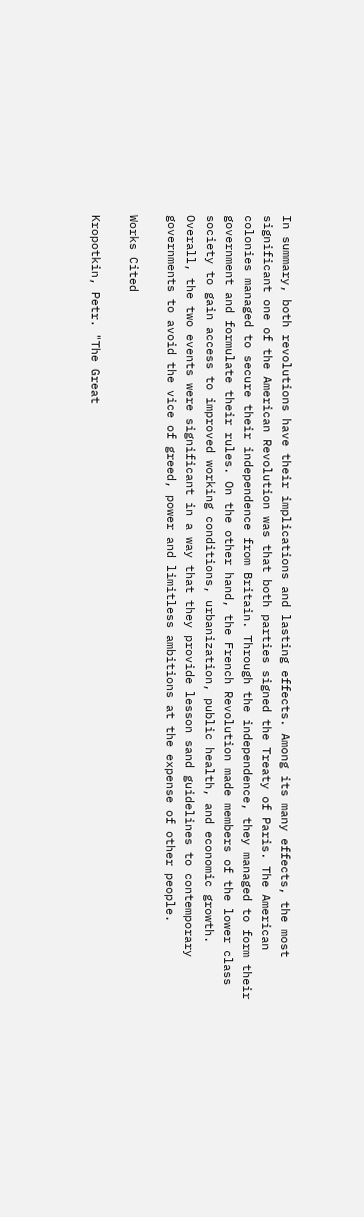In summary, both revolutions have their implications and lasting effects. Among its many effects, the most significant one of the American Revolution was that both parties signed the Treaty of Paris. The American colonies managed to secure their independence from Britain. Through the independence, they managed to form their government and formulate their rules. On the other hand, the French Revolution made members of the lower class society to gain access to improved working conditions, urbanization, public health, and economic growth. Overall, the two events were significant in a way that they provide lesson sand guidelines to contemporary governments to avoid the vice of greed, power and limitless ambitions at the expense of other people.

Works Cited

Kropotkin, Petr. "The Great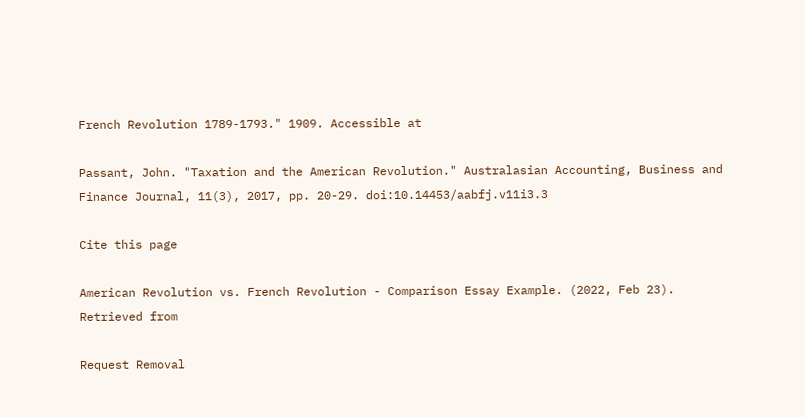French Revolution 1789-1793." 1909. Accessible at

Passant, John. "Taxation and the American Revolution." Australasian Accounting, Business and Finance Journal, 11(3), 2017, pp. 20-29. doi:10.14453/aabfj.v11i3.3

Cite this page

American Revolution vs. French Revolution - Comparison Essay Example. (2022, Feb 23). Retrieved from

Request Removal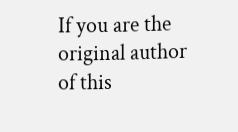If you are the original author of this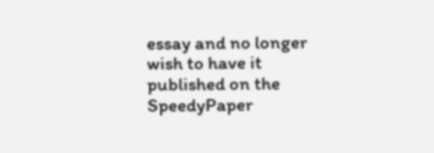essay and no longer wish to have it published on the SpeedyPaper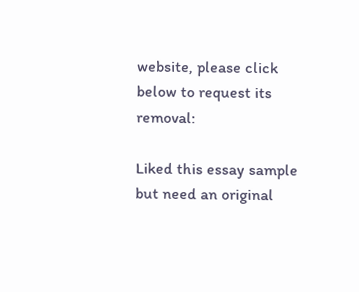website, please click below to request its removal:

Liked this essay sample but need an original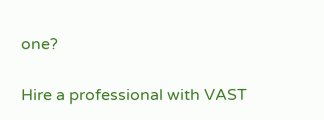one?

Hire a professional with VAST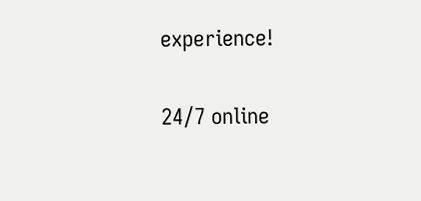experience!

24/7 online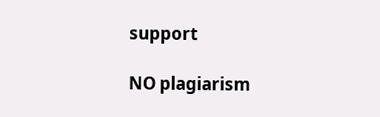support

NO plagiarism